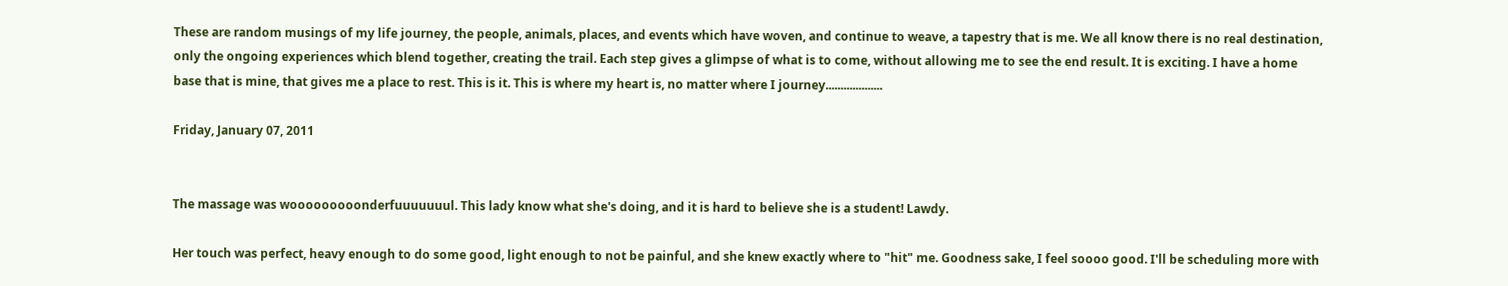These are random musings of my life journey, the people, animals, places, and events which have woven, and continue to weave, a tapestry that is me. We all know there is no real destination, only the ongoing experiences which blend together, creating the trail. Each step gives a glimpse of what is to come, without allowing me to see the end result. It is exciting. I have a home base that is mine, that gives me a place to rest. This is it. This is where my heart is, no matter where I journey...................

Friday, January 07, 2011


The massage was wooooooooonderfuuuuuuul. This lady know what she's doing, and it is hard to believe she is a student! Lawdy.

Her touch was perfect, heavy enough to do some good, light enough to not be painful, and she knew exactly where to "hit" me. Goodness sake, I feel soooo good. I'll be scheduling more with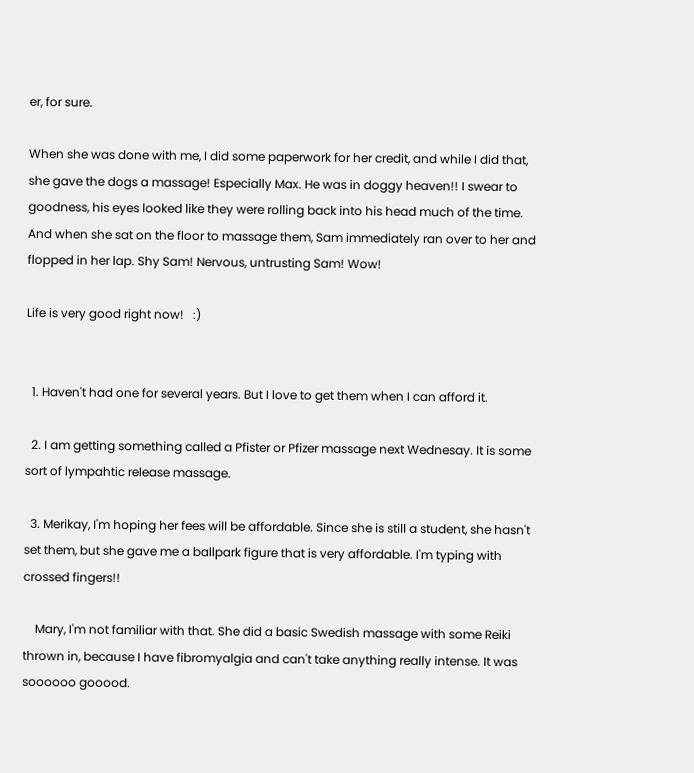er, for sure.

When she was done with me, I did some paperwork for her credit, and while I did that, she gave the dogs a massage! Especially Max. He was in doggy heaven!! I swear to goodness, his eyes looked like they were rolling back into his head much of the time. And when she sat on the floor to massage them, Sam immediately ran over to her and flopped in her lap. Shy Sam! Nervous, untrusting Sam! Wow!

Life is very good right now!   :)


  1. Haven't had one for several years. But I love to get them when I can afford it.

  2. I am getting something called a Pfister or Pfizer massage next Wednesay. It is some sort of lympahtic release massage.

  3. Merikay, I'm hoping her fees will be affordable. Since she is still a student, she hasn't set them, but she gave me a ballpark figure that is very affordable. I'm typing with crossed fingers!!

    Mary, I'm not familiar with that. She did a basic Swedish massage with some Reiki thrown in, because I have fibromyalgia and can't take anything really intense. It was soooooo gooood.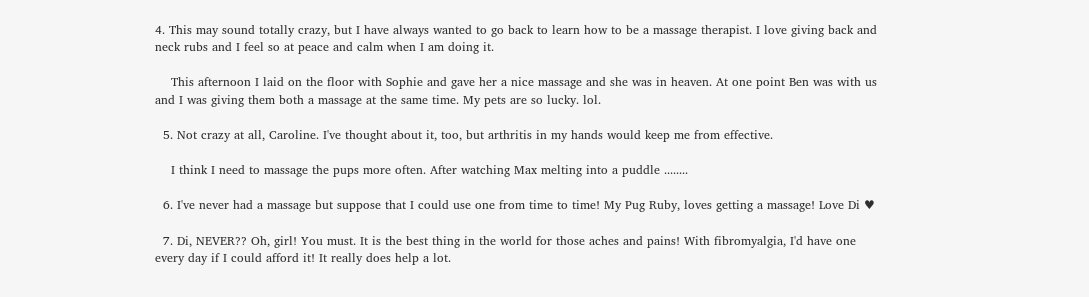4. This may sound totally crazy, but I have always wanted to go back to learn how to be a massage therapist. I love giving back and neck rubs and I feel so at peace and calm when I am doing it.

    This afternoon I laid on the floor with Sophie and gave her a nice massage and she was in heaven. At one point Ben was with us and I was giving them both a massage at the same time. My pets are so lucky. lol.

  5. Not crazy at all, Caroline. I've thought about it, too, but arthritis in my hands would keep me from effective.

    I think I need to massage the pups more often. After watching Max melting into a puddle ........

  6. I've never had a massage but suppose that I could use one from time to time! My Pug Ruby, loves getting a massage! Love Di ♥

  7. Di, NEVER?? Oh, girl! You must. It is the best thing in the world for those aches and pains! With fibromyalgia, I'd have one every day if I could afford it! It really does help a lot.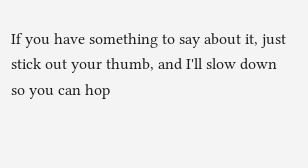If you have something to say about it, just stick out your thumb, and I'll slow down so you can hop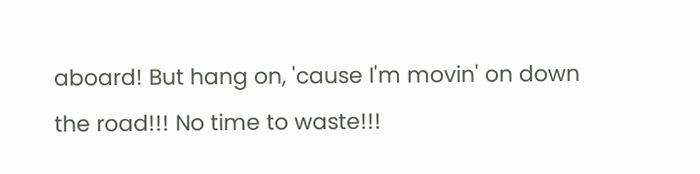aboard! But hang on, 'cause I'm movin' on down the road!!! No time to waste!!!